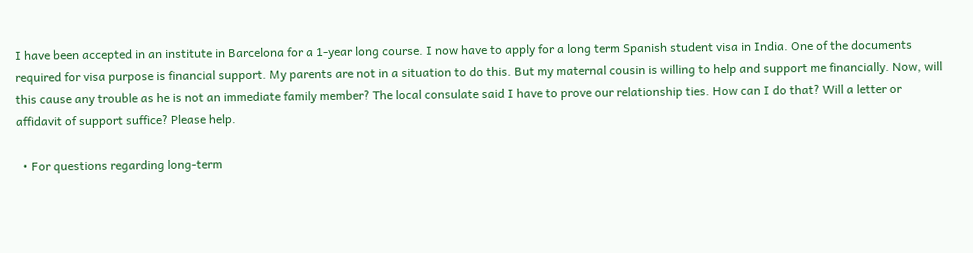I have been accepted in an institute in Barcelona for a 1-year long course. I now have to apply for a long term Spanish student visa in India. One of the documents required for visa purpose is financial support. My parents are not in a situation to do this. But my maternal cousin is willing to help and support me financially. Now, will this cause any trouble as he is not an immediate family member? The local consulate said I have to prove our relationship ties. How can I do that? Will a letter or affidavit of support suffice? Please help.

  • For questions regarding long-term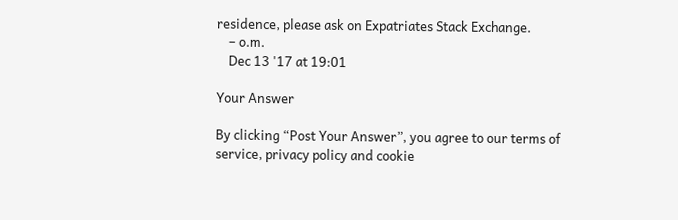residence, please ask on Expatriates Stack Exchange.
    – o.m.
    Dec 13 '17 at 19:01

Your Answer

By clicking “Post Your Answer”, you agree to our terms of service, privacy policy and cookie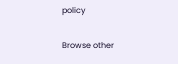policy

Browse other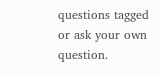questions tagged or ask your own question.